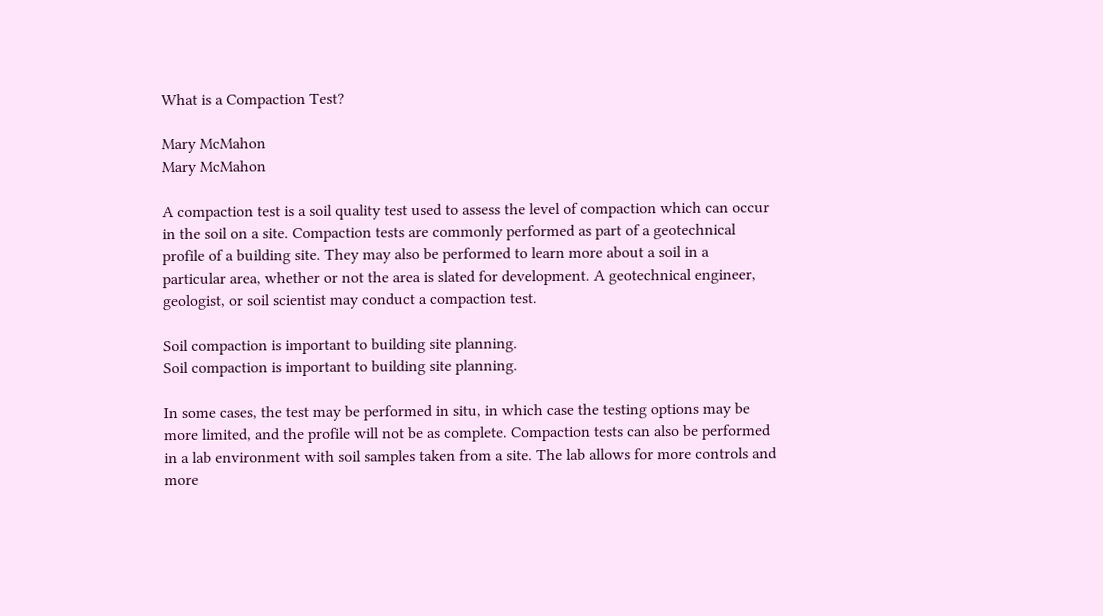What is a Compaction Test?

Mary McMahon
Mary McMahon

A compaction test is a soil quality test used to assess the level of compaction which can occur in the soil on a site. Compaction tests are commonly performed as part of a geotechnical profile of a building site. They may also be performed to learn more about a soil in a particular area, whether or not the area is slated for development. A geotechnical engineer, geologist, or soil scientist may conduct a compaction test.

Soil compaction is important to building site planning.
Soil compaction is important to building site planning.

In some cases, the test may be performed in situ, in which case the testing options may be more limited, and the profile will not be as complete. Compaction tests can also be performed in a lab environment with soil samples taken from a site. The lab allows for more controls and more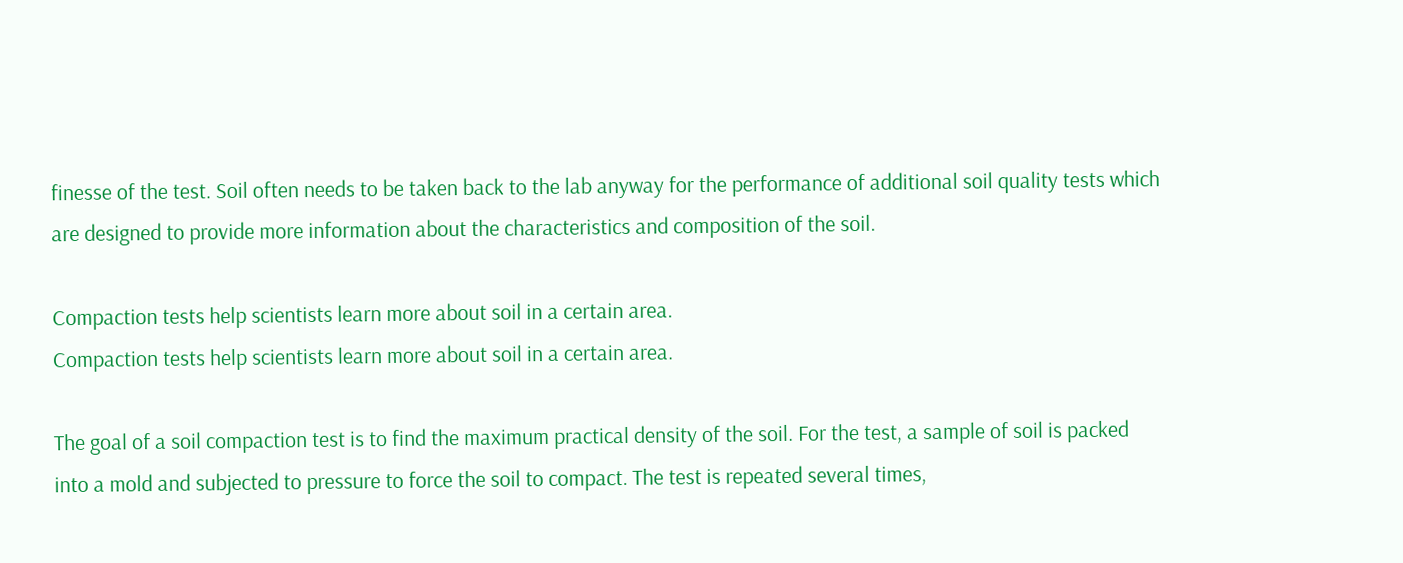finesse of the test. Soil often needs to be taken back to the lab anyway for the performance of additional soil quality tests which are designed to provide more information about the characteristics and composition of the soil.

Compaction tests help scientists learn more about soil in a certain area.
Compaction tests help scientists learn more about soil in a certain area.

The goal of a soil compaction test is to find the maximum practical density of the soil. For the test, a sample of soil is packed into a mold and subjected to pressure to force the soil to compact. The test is repeated several times,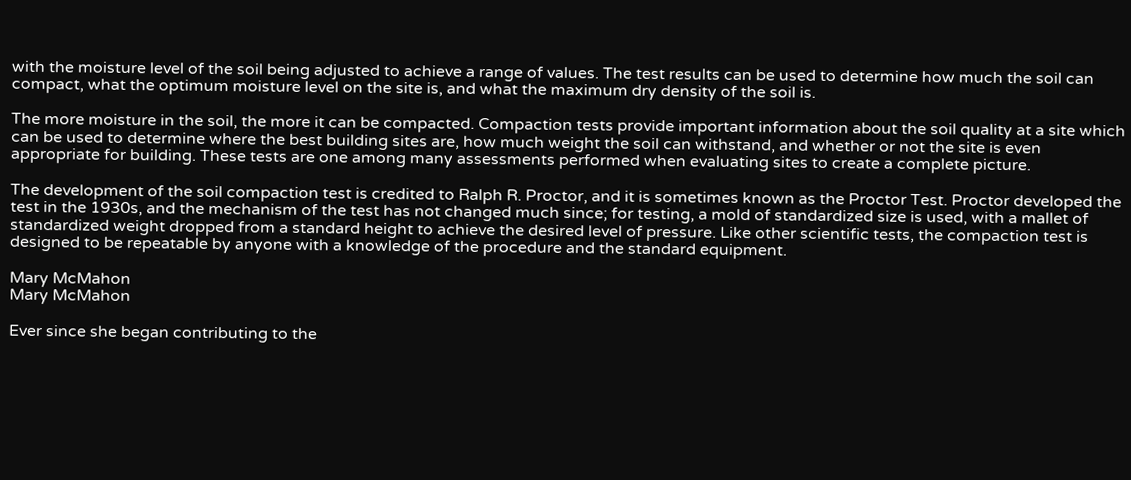with the moisture level of the soil being adjusted to achieve a range of values. The test results can be used to determine how much the soil can compact, what the optimum moisture level on the site is, and what the maximum dry density of the soil is.

The more moisture in the soil, the more it can be compacted. Compaction tests provide important information about the soil quality at a site which can be used to determine where the best building sites are, how much weight the soil can withstand, and whether or not the site is even appropriate for building. These tests are one among many assessments performed when evaluating sites to create a complete picture.

The development of the soil compaction test is credited to Ralph R. Proctor, and it is sometimes known as the Proctor Test. Proctor developed the test in the 1930s, and the mechanism of the test has not changed much since; for testing, a mold of standardized size is used, with a mallet of standardized weight dropped from a standard height to achieve the desired level of pressure. Like other scientific tests, the compaction test is designed to be repeatable by anyone with a knowledge of the procedure and the standard equipment.

Mary McMahon
Mary McMahon

Ever since she began contributing to the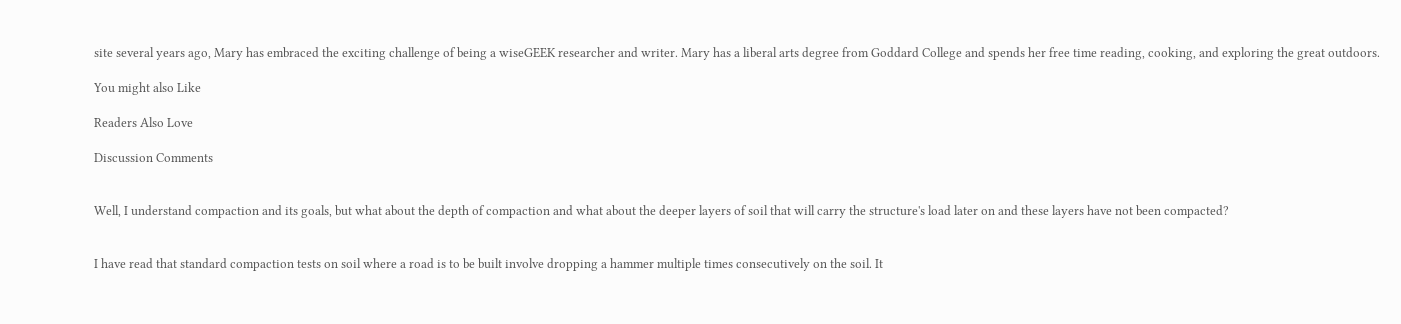site several years ago, Mary has embraced the exciting challenge of being a wiseGEEK researcher and writer. Mary has a liberal arts degree from Goddard College and spends her free time reading, cooking, and exploring the great outdoors.

You might also Like

Readers Also Love

Discussion Comments


Well, I understand compaction and its goals, but what about the depth of compaction and what about the deeper layers of soil that will carry the structure's load later on and these layers have not been compacted?


I have read that standard compaction tests on soil where a road is to be built involve dropping a hammer multiple times consecutively on the soil. It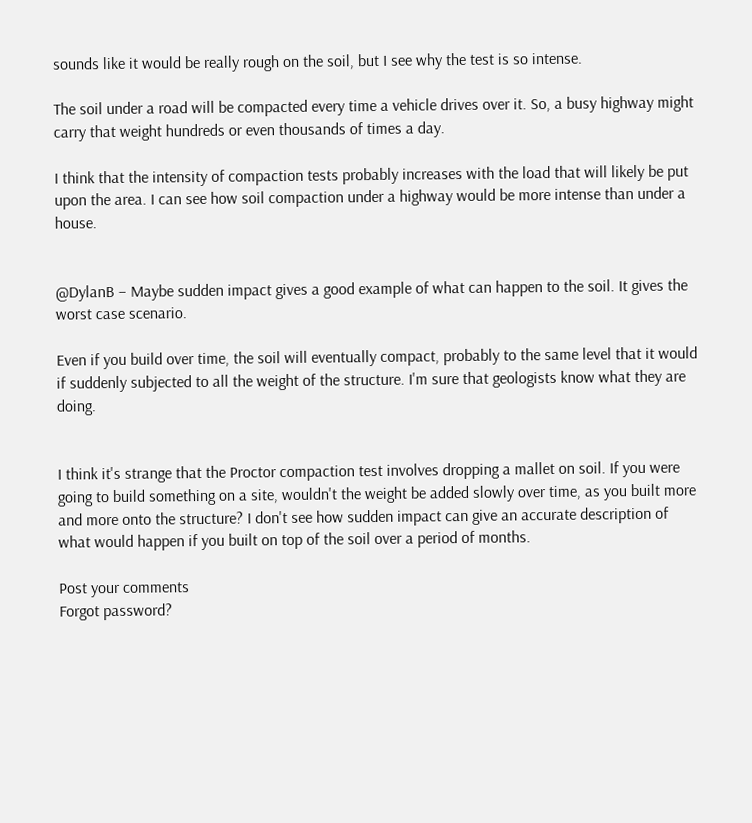sounds like it would be really rough on the soil, but I see why the test is so intense.

The soil under a road will be compacted every time a vehicle drives over it. So, a busy highway might carry that weight hundreds or even thousands of times a day.

I think that the intensity of compaction tests probably increases with the load that will likely be put upon the area. I can see how soil compaction under a highway would be more intense than under a house.


@DylanB – Maybe sudden impact gives a good example of what can happen to the soil. It gives the worst case scenario.

Even if you build over time, the soil will eventually compact, probably to the same level that it would if suddenly subjected to all the weight of the structure. I'm sure that geologists know what they are doing.


I think it's strange that the Proctor compaction test involves dropping a mallet on soil. If you were going to build something on a site, wouldn't the weight be added slowly over time, as you built more and more onto the structure? I don't see how sudden impact can give an accurate description of what would happen if you built on top of the soil over a period of months.

Post your comments
Forgot password?